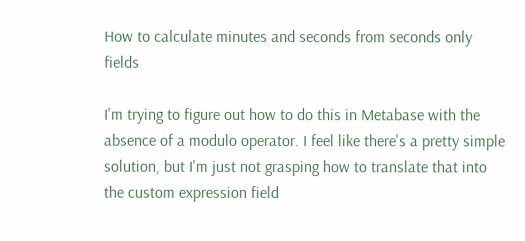How to calculate minutes and seconds from seconds only fields

I'm trying to figure out how to do this in Metabase with the absence of a modulo operator. I feel like there's a pretty simple solution, but I'm just not grasping how to translate that into the custom expression field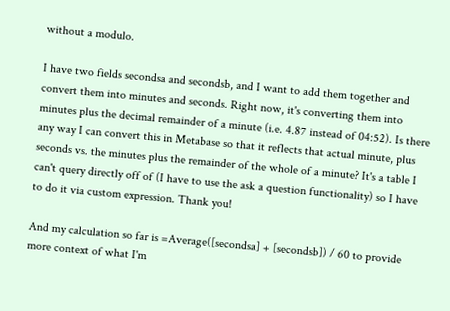without a modulo.

I have two fields secondsa and secondsb, and I want to add them together and convert them into minutes and seconds. Right now, it's converting them into minutes plus the decimal remainder of a minute (i.e. 4.87 instead of 04:52). Is there any way I can convert this in Metabase so that it reflects that actual minute, plus seconds vs. the minutes plus the remainder of the whole of a minute? It's a table I can't query directly off of (I have to use the ask a question functionality) so I have to do it via custom expression. Thank you!

And my calculation so far is =Average([secondsa] + [secondsb]) / 60 to provide more context of what I'm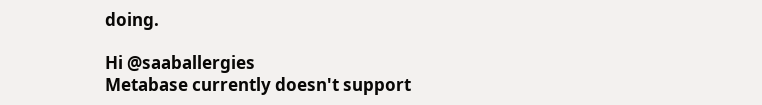doing.

Hi @saaballergies
Metabase currently doesn't support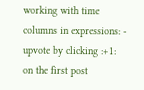working with time columns in expressions: - upvote by clicking :+1: on the first post